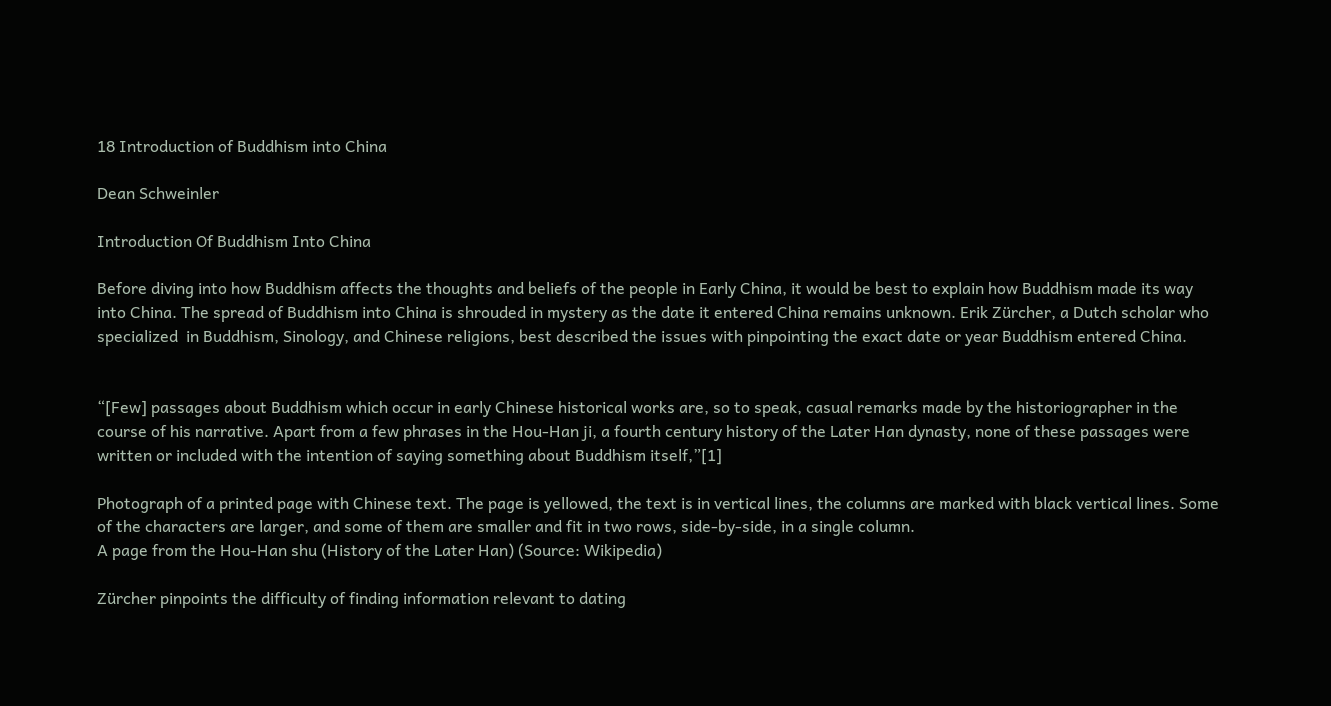18 Introduction of Buddhism into China

Dean Schweinler

Introduction Of Buddhism Into China

Before diving into how Buddhism affects the thoughts and beliefs of the people in Early China, it would be best to explain how Buddhism made its way into China. The spread of Buddhism into China is shrouded in mystery as the date it entered China remains unknown. Erik Zürcher, a Dutch scholar who specialized  in Buddhism, Sinology, and Chinese religions, best described the issues with pinpointing the exact date or year Buddhism entered China.


“[Few] passages about Buddhism which occur in early Chinese historical works are, so to speak, casual remarks made by the historiographer in the course of his narrative. Apart from a few phrases in the Hou-Han ji, a fourth century history of the Later Han dynasty, none of these passages were written or included with the intention of saying something about Buddhism itself,”[1]

Photograph of a printed page with Chinese text. The page is yellowed, the text is in vertical lines, the columns are marked with black vertical lines. Some of the characters are larger, and some of them are smaller and fit in two rows, side-by-side, in a single column.
A page from the Hou-Han shu (History of the Later Han) (Source: Wikipedia)

Zürcher pinpoints the difficulty of finding information relevant to dating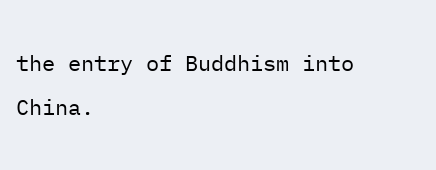the entry of Buddhism into China.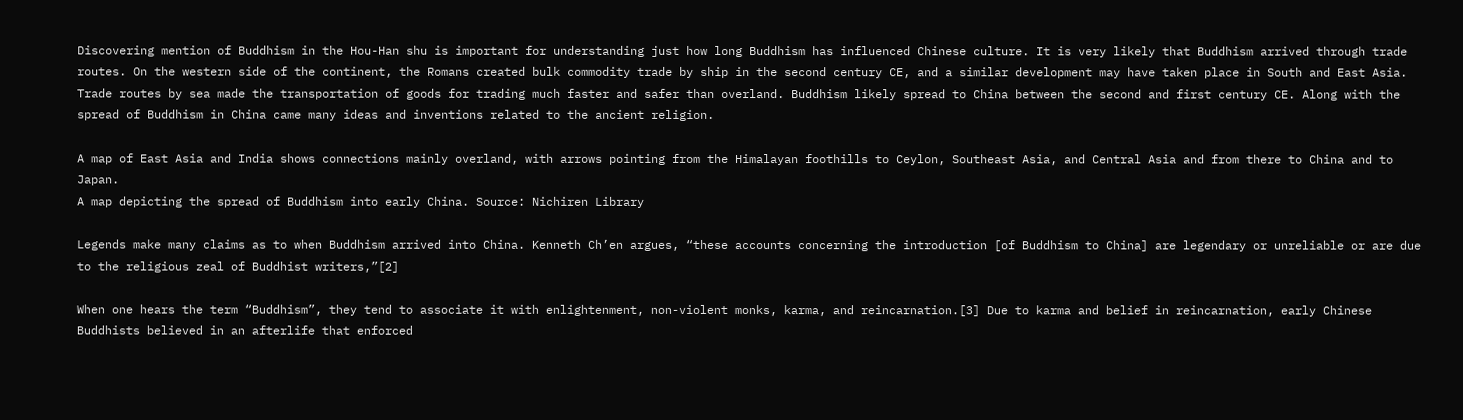Discovering mention of Buddhism in the Hou-Han shu is important for understanding just how long Buddhism has influenced Chinese culture. It is very likely that Buddhism arrived through trade routes. On the western side of the continent, the Romans created bulk commodity trade by ship in the second century CE, and a similar development may have taken place in South and East Asia. Trade routes by sea made the transportation of goods for trading much faster and safer than overland. Buddhism likely spread to China between the second and first century CE. Along with the spread of Buddhism in China came many ideas and inventions related to the ancient religion.

A map of East Asia and India shows connections mainly overland, with arrows pointing from the Himalayan foothills to Ceylon, Southeast Asia, and Central Asia and from there to China and to Japan.
A map depicting the spread of Buddhism into early China. Source: Nichiren Library

Legends make many claims as to when Buddhism arrived into China. Kenneth Ch’en argues, “these accounts concerning the introduction [of Buddhism to China] are legendary or unreliable or are due to the religious zeal of Buddhist writers,”[2]

When one hears the term “Buddhism”, they tend to associate it with enlightenment, non-violent monks, karma, and reincarnation.[3] Due to karma and belief in reincarnation, early Chinese Buddhists believed in an afterlife that enforced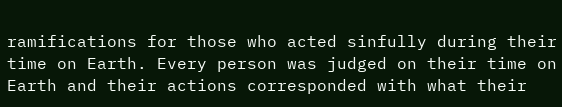ramifications for those who acted sinfully during their time on Earth. Every person was judged on their time on Earth and their actions corresponded with what their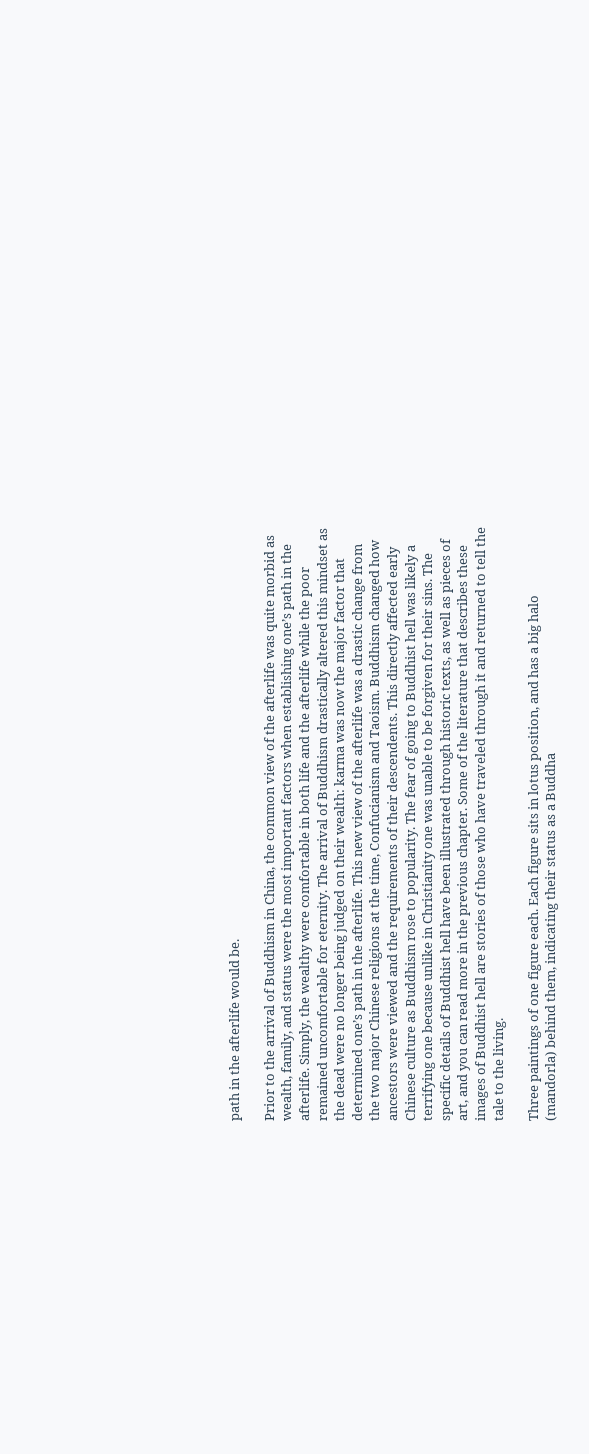path in the afterlife would be.

Prior to the arrival of Buddhism in China, the common view of the afterlife was quite morbid as wealth, family, and status were the most important factors when establishing one’s path in the afterlife. Simply, the wealthy were comfortable in both life and the afterlife while the poor remained uncomfortable for eternity. The arrival of Buddhism drastically altered this mindset as the dead were no longer being judged on their wealth: karma was now the major factor that determined one’s path in the afterlife. This new view of the afterlife was a drastic change from the two major Chinese religions at the time, Confucianism and Taoism. Buddhism changed how ancestors were viewed and the requirements of their descendents. This directly affected early Chinese culture as Buddhism rose to popularity. The fear of going to Buddhist hell was likely a terrifying one because unlike in Christianity one was unable to be forgiven for their sins. The specific details of Buddhist hell have been illustrated through historic texts, as well as pieces of art, and you can read more in the previous chapter. Some of the literature that describes these images of Buddhist hell are stories of those who have traveled through it and returned to tell the tale to the living.

Three paintings of one figure each. Each figure sits in lotus position, and has a big halo (mandorla) behind them, indicating their status as a Buddha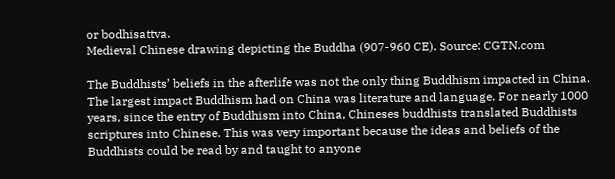or bodhisattva.
Medieval Chinese drawing depicting the Buddha (907-960 CE). Source: CGTN.com

The Buddhists’ beliefs in the afterlife was not the only thing Buddhism impacted in China. The largest impact Buddhism had on China was literature and language. For nearly 1000 years, since the entry of Buddhism into China, Chineses buddhists translated Buddhists scriptures into Chinese. This was very important because the ideas and beliefs of the Buddhists could be read by and taught to anyone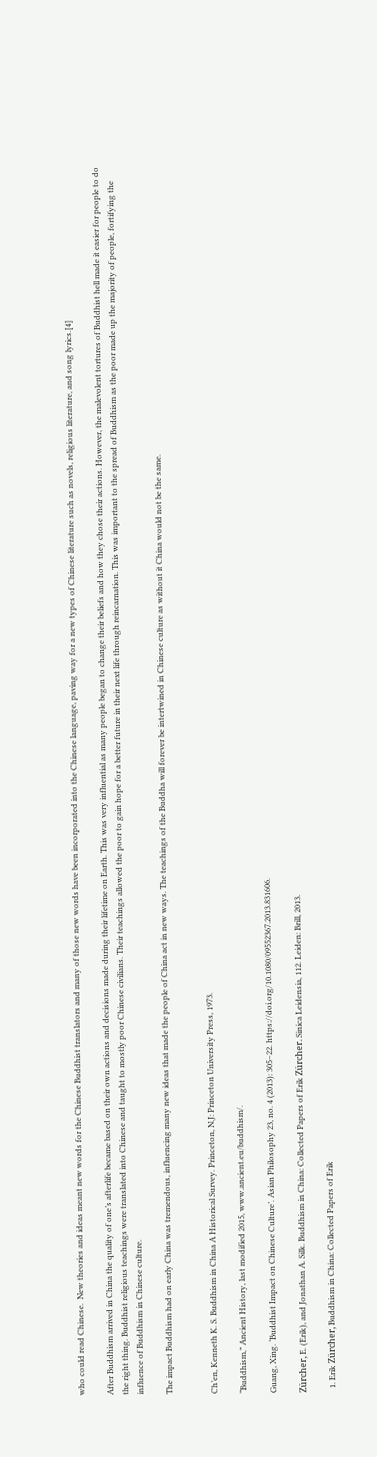who could read Chinese.  New theories and ideas meant new words for the Chinese Buddhist translators and many of those new words have been incorporated into the Chinese language, paving way for a new types of Chinese literature such as novels, religious literature, and song lyrics.[4]

After Buddhism arrived in China the quality of one’s afterlife became based on their own actions and decisions made during their lifetime on Earth. This was very influential as many people began to change their beliefs and how they chose their actions. However, the malevolent tortures of Buddhist hell made it easier for people to do the right thing. Buddhist religious teachings were translated into Chinese and taught to mostly poor Chinese civilians. Their teachings allowed the poor to gain hope for a better future in their next life through reincarnation. This was important to the spread of Buddhism as the poor made up the majority of people, fortifying the influence of Buddhism in Chinese culture.

The impact Buddhism had on early China was tremendous, influencing many new ideas that made the people of China act in new ways. The teachings of the Buddha will forever be intertwined in Chinese culture as without it China would not be the same.


Ch’en, Kenneth K. S. Buddhism in China A Historical Survey. Princeton, N.J: Princeton University Press, 1973.

“Buddhism,” Ancient History, last modified 2015, www.ancient.eu/buddhism/.

Guang, Xing. ‘Buddhist Impact on Chinese Culture’. Asian Philosophy 23, no. 4 (2013): 305–22. https://doi.org/10.1080/09552367.2013.831606.

Zürcher, E. (Erik), and Jonathan A. Silk. Buddhism in China: Collected Papers of Erik Zürcher. Sinica Leidensia, 112. Leiden: Brill, 2013.

  1. Erik Zürcher, Buddhism in China: Collected Papers of Erik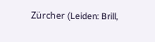Zürcher (Leiden: Brill,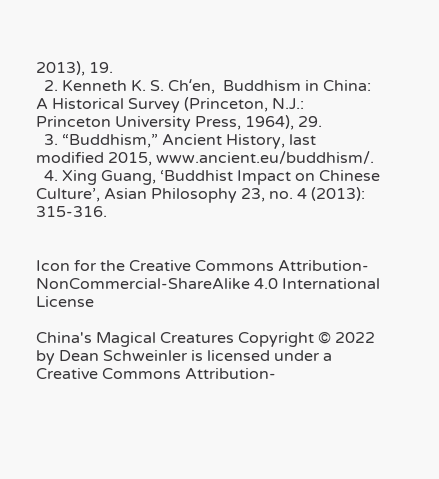2013), 19.
  2. Kenneth K. S. Chʻen,  Buddhism in China: A Historical Survey (Princeton, N.J.: Princeton University Press, 1964), 29.
  3. “Buddhism,” Ancient History, last modified 2015, www.ancient.eu/buddhism/.
  4. Xing Guang, ‘Buddhist Impact on Chinese Culture’, Asian Philosophy 23, no. 4 (2013): 315-316.


Icon for the Creative Commons Attribution-NonCommercial-ShareAlike 4.0 International License

China's Magical Creatures Copyright © 2022 by Dean Schweinler is licensed under a Creative Commons Attribution-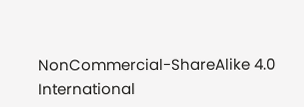NonCommercial-ShareAlike 4.0 International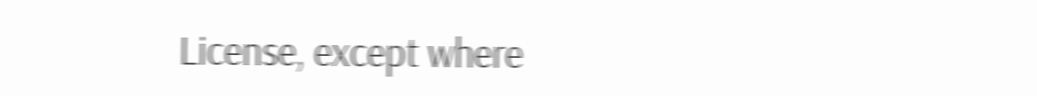License, except where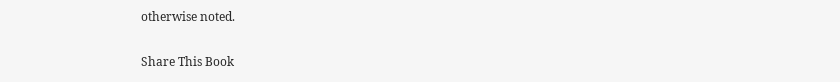otherwise noted.

Share This Book